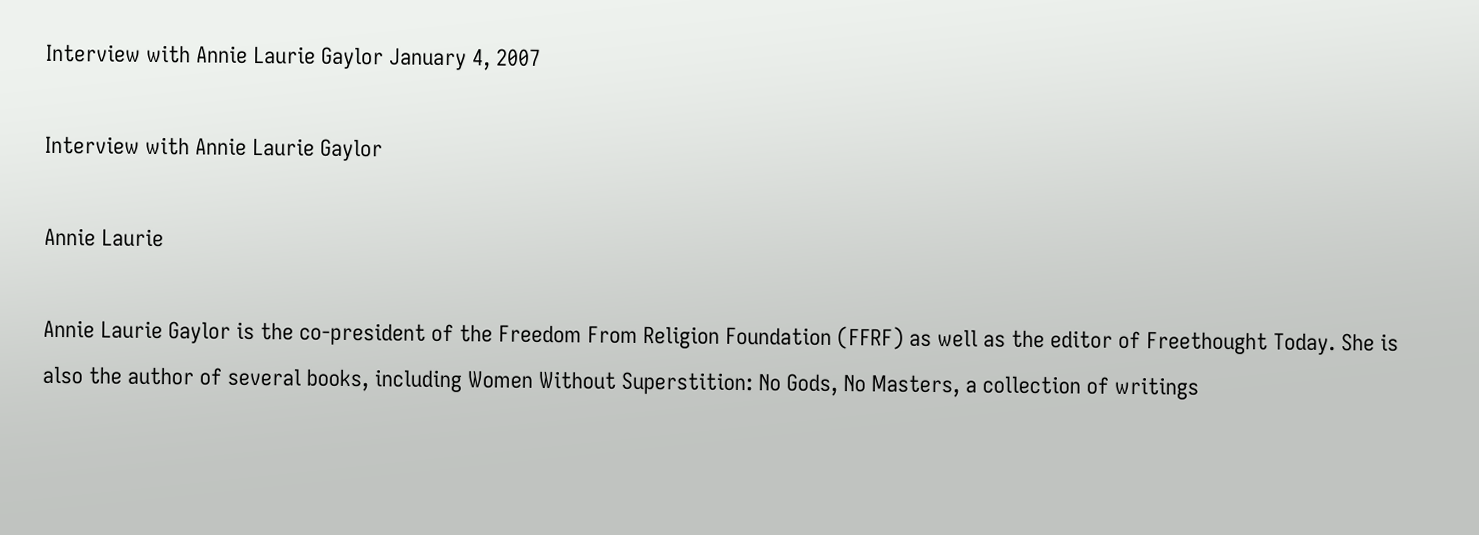Interview with Annie Laurie Gaylor January 4, 2007

Interview with Annie Laurie Gaylor

Annie Laurie

Annie Laurie Gaylor is the co-president of the Freedom From Religion Foundation (FFRF) as well as the editor of Freethought Today. She is also the author of several books, including Women Without Superstition: No Gods, No Masters, a collection of writings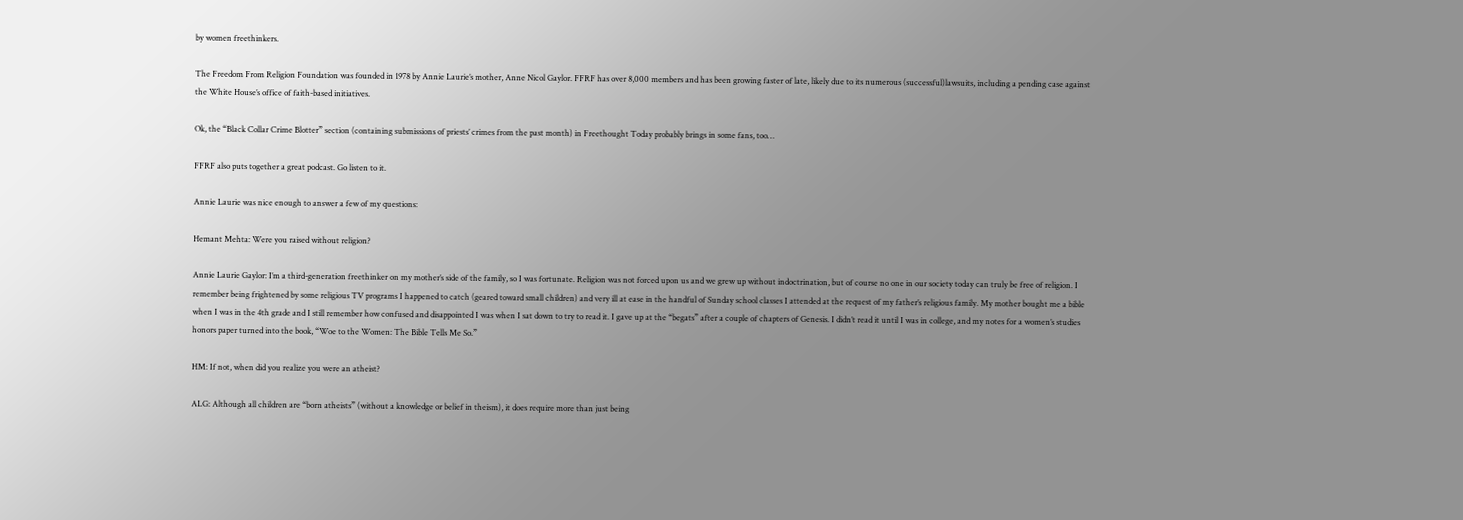by women freethinkers.

The Freedom From Religion Foundation was founded in 1978 by Annie Laurie’s mother, Anne Nicol Gaylor. FFRF has over 8,000 members and has been growing faster of late, likely due to its numerous (successful)lawsuits, including a pending case against the White House’s office of faith-based initiatives.

Ok, the “Black Collar Crime Blotter” section (containing submissions of priests’ crimes from the past month) in Freethought Today probably brings in some fans, too…

FFRF also puts together a great podcast. Go listen to it.

Annie Laurie was nice enough to answer a few of my questions:

Hemant Mehta: Were you raised without religion?

Annie Laurie Gaylor: I’m a third-generation freethinker on my mother’s side of the family, so I was fortunate. Religion was not forced upon us and we grew up without indoctrination, but of course no one in our society today can truly be free of religion. I remember being frightened by some religious TV programs I happened to catch (geared toward small children) and very ill at ease in the handful of Sunday school classes I attended at the request of my father’s religious family. My mother bought me a bible when I was in the 4th grade and I still remember how confused and disappointed I was when I sat down to try to read it. I gave up at the “begats” after a couple of chapters of Genesis. I didn’t read it until I was in college, and my notes for a women’s studies honors paper turned into the book, “Woe to the Women: The Bible Tells Me So.”

HM: If not, when did you realize you were an atheist?

ALG: Although all children are “born atheists” (without a knowledge or belief in theism), it does require more than just being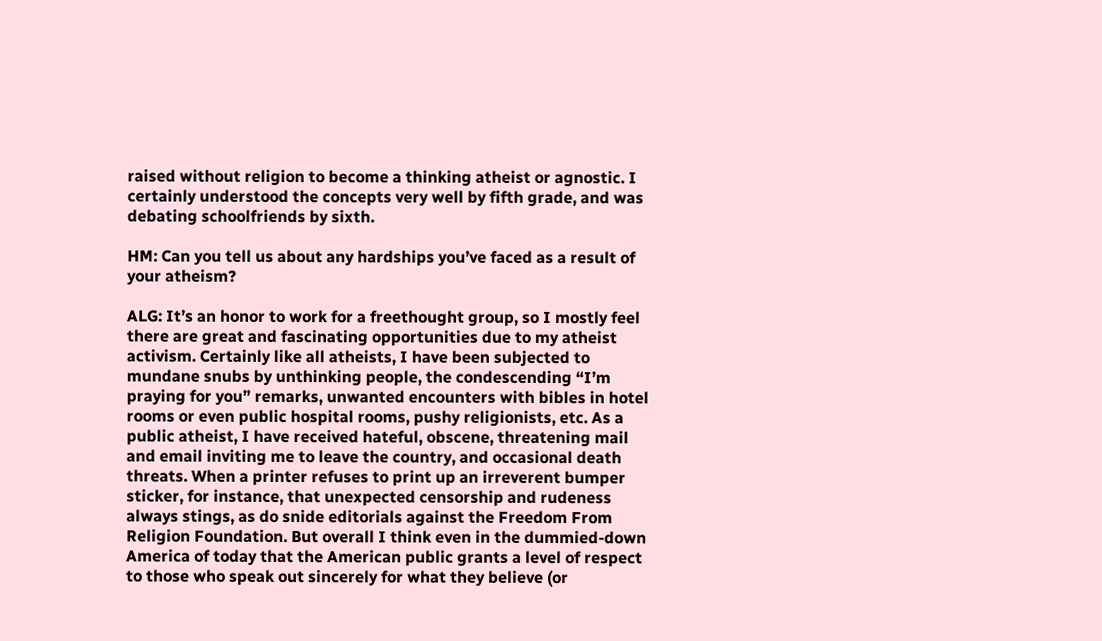raised without religion to become a thinking atheist or agnostic. I certainly understood the concepts very well by fifth grade, and was debating schoolfriends by sixth.

HM: Can you tell us about any hardships you’ve faced as a result of your atheism?

ALG: It’s an honor to work for a freethought group, so I mostly feel there are great and fascinating opportunities due to my atheist activism. Certainly like all atheists, I have been subjected to mundane snubs by unthinking people, the condescending “I’m praying for you” remarks, unwanted encounters with bibles in hotel rooms or even public hospital rooms, pushy religionists, etc. As a public atheist, I have received hateful, obscene, threatening mail and email inviting me to leave the country, and occasional death threats. When a printer refuses to print up an irreverent bumper sticker, for instance, that unexpected censorship and rudeness always stings, as do snide editorials against the Freedom From Religion Foundation. But overall I think even in the dummied-down America of today that the American public grants a level of respect to those who speak out sincerely for what they believe (or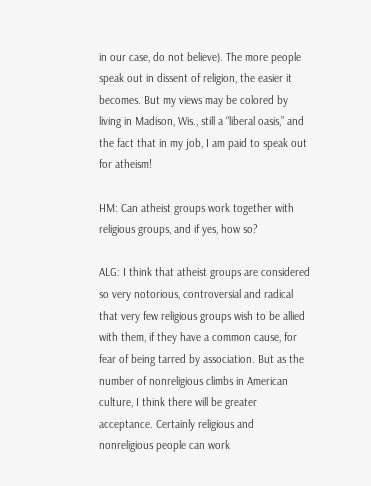in our case, do not believe). The more people speak out in dissent of religion, the easier it becomes. But my views may be colored by living in Madison, Wis., still a “liberal oasis,” and the fact that in my job, I am paid to speak out for atheism!

HM: Can atheist groups work together with religious groups, and if yes, how so?

ALG: I think that atheist groups are considered so very notorious, controversial and radical that very few religious groups wish to be allied with them, if they have a common cause, for fear of being tarred by association. But as the number of nonreligious climbs in American culture, I think there will be greater acceptance. Certainly religious and nonreligious people can work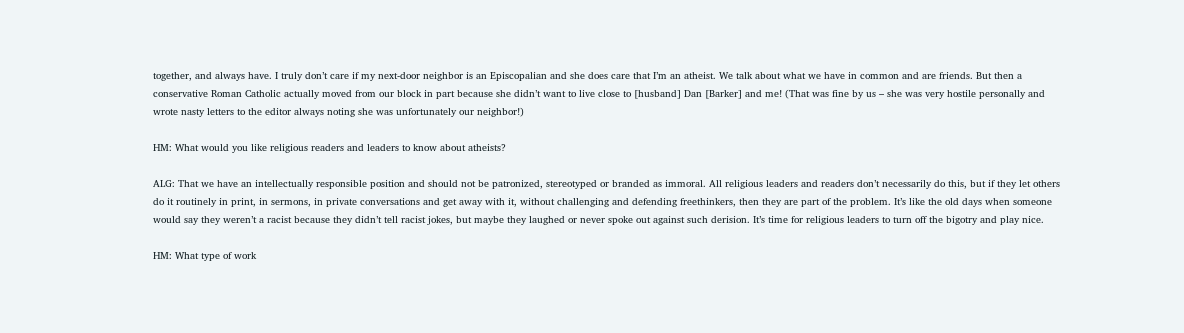together, and always have. I truly don’t care if my next-door neighbor is an Episcopalian and she does care that I’m an atheist. We talk about what we have in common and are friends. But then a conservative Roman Catholic actually moved from our block in part because she didn’t want to live close to [husband] Dan [Barker] and me! (That was fine by us – she was very hostile personally and wrote nasty letters to the editor always noting she was unfortunately our neighbor!)

HM: What would you like religious readers and leaders to know about atheists?

ALG: That we have an intellectually responsible position and should not be patronized, stereotyped or branded as immoral. All religious leaders and readers don’t necessarily do this, but if they let others do it routinely in print, in sermons, in private conversations and get away with it, without challenging and defending freethinkers, then they are part of the problem. It’s like the old days when someone would say they weren’t a racist because they didn’t tell racist jokes, but maybe they laughed or never spoke out against such derision. It’s time for religious leaders to turn off the bigotry and play nice.

HM: What type of work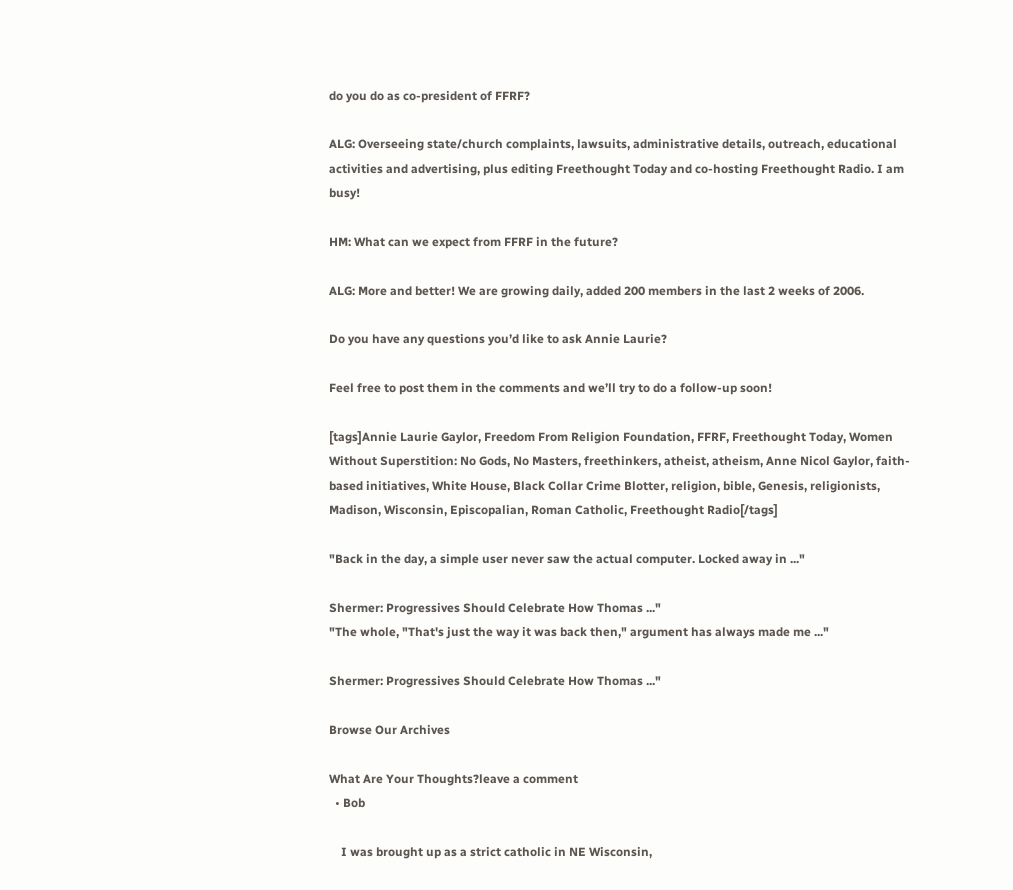do you do as co-president of FFRF?

ALG: Overseeing state/church complaints, lawsuits, administrative details, outreach, educational activities and advertising, plus editing Freethought Today and co-hosting Freethought Radio. I am busy!

HM: What can we expect from FFRF in the future?

ALG: More and better! We are growing daily, added 200 members in the last 2 weeks of 2006.

Do you have any questions you’d like to ask Annie Laurie?

Feel free to post them in the comments and we’ll try to do a follow-up soon!

[tags]Annie Laurie Gaylor, Freedom From Religion Foundation, FFRF, Freethought Today, Women Without Superstition: No Gods, No Masters, freethinkers, atheist, atheism, Anne Nicol Gaylor, faith-based initiatives, White House, Black Collar Crime Blotter, religion, bible, Genesis, religionists, Madison, Wisconsin, Episcopalian, Roman Catholic, Freethought Radio[/tags]

"Back in the day, a simple user never saw the actual computer. Locked away in ..."

Shermer: Progressives Should Celebrate How Thomas ..."
"The whole, "That's just the way it was back then," argument has always made me ..."

Shermer: Progressives Should Celebrate How Thomas ..."

Browse Our Archives

What Are Your Thoughts?leave a comment
  • Bob

    I was brought up as a strict catholic in NE Wisconsin,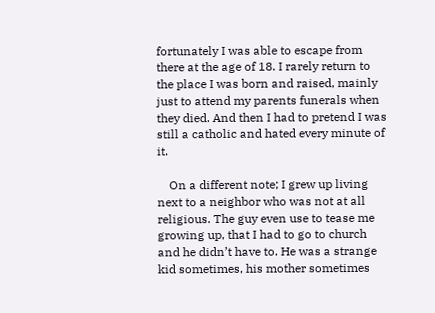fortunately I was able to escape from there at the age of 18. I rarely return to the place I was born and raised, mainly just to attend my parents funerals when they died. And then I had to pretend I was still a catholic and hated every minute of it.

    On a different note; I grew up living next to a neighbor who was not at all religious. The guy even use to tease me growing up, that I had to go to church and he didn’t have to. He was a strange kid sometimes, his mother sometimes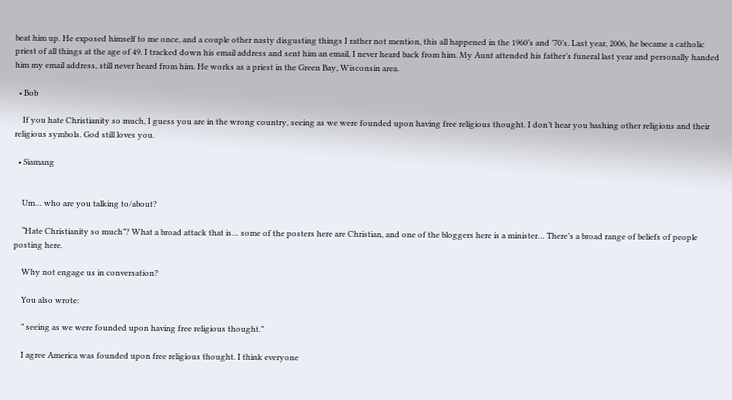beat him up. He exposed himself to me once, and a couple other nasty disgusting things I rather not mention, this all happened in the 1960’s and ’70’s. Last year, 2006, he became a catholic priest of all things at the age of 49. I tracked down his email address and sent him an email, I never heard back from him. My Aunt attended his father’s funeral last year and personally handed him my email address, still never heard from him. He works as a priest in the Green Bay, Wisconsin area.

  • Bob

    If you hate Christianity so much, I guess you are in the wrong country, seeing as we were founded upon having free religious thought. I don’t hear you bashing other religions and their religious symbols. God still loves you.

  • Siamang


    Um… who are you talking to/about?

    “Hate Christianity so much”? What a broad attack that is… some of the posters here are Christian, and one of the bloggers here is a minister… There’s a broad range of beliefs of people posting here.

    Why not engage us in conversation?

    You also wrote:

    ” seeing as we were founded upon having free religious thought.”

    I agree America was founded upon free religious thought. I think everyone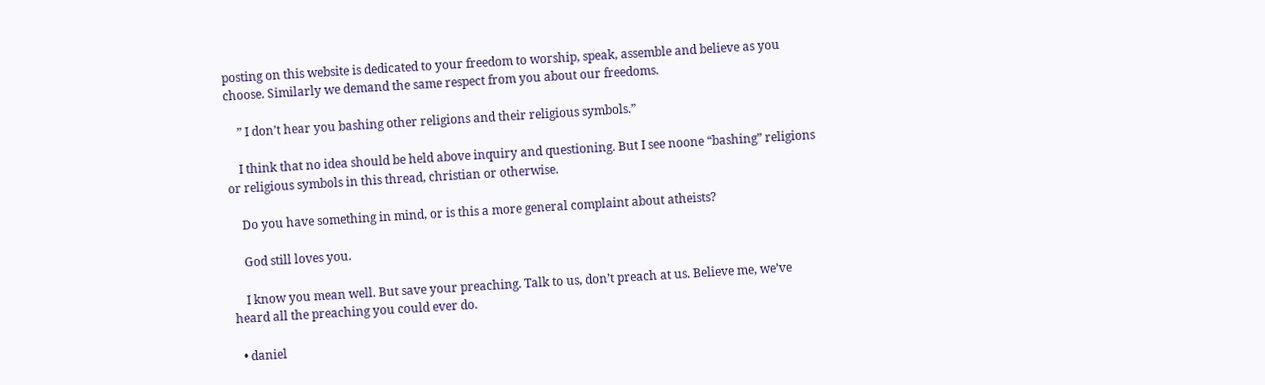posting on this website is dedicated to your freedom to worship, speak, assemble and believe as you choose. Similarly we demand the same respect from you about our freedoms.

    ” I don’t hear you bashing other religions and their religious symbols.”

    I think that no idea should be held above inquiry and questioning. But I see noone “bashing” religions or religious symbols in this thread, christian or otherwise.

    Do you have something in mind, or is this a more general complaint about atheists?

    God still loves you.

    I know you mean well. But save your preaching. Talk to us, don’t preach at us. Believe me, we’ve heard all the preaching you could ever do.

  • daniel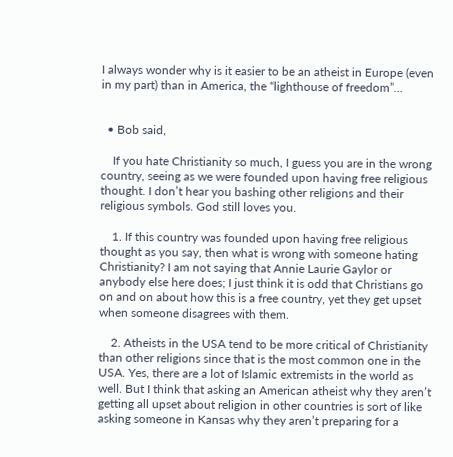I always wonder why is it easier to be an atheist in Europe (even in my part) than in America, the “lighthouse of freedom”…


  • Bob said,

    If you hate Christianity so much, I guess you are in the wrong country, seeing as we were founded upon having free religious thought. I don’t hear you bashing other religions and their religious symbols. God still loves you.

    1. If this country was founded upon having free religious thought as you say, then what is wrong with someone hating Christianity? I am not saying that Annie Laurie Gaylor or anybody else here does; I just think it is odd that Christians go on and on about how this is a free country, yet they get upset when someone disagrees with them.

    2. Atheists in the USA tend to be more critical of Christianity than other religions since that is the most common one in the USA. Yes, there are a lot of Islamic extremists in the world as well. But I think that asking an American atheist why they aren’t getting all upset about religion in other countries is sort of like asking someone in Kansas why they aren’t preparing for a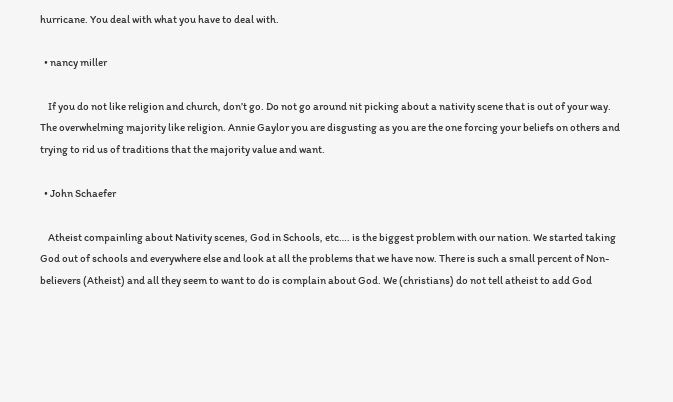hurricane. You deal with what you have to deal with.

  • nancy miller

    If you do not like religion and church, don’t go. Do not go around nit picking about a nativity scene that is out of your way. The overwhelming majority like religion. Annie Gaylor you are disgusting as you are the one forcing your beliefs on others and trying to rid us of traditions that the majority value and want.

  • John Schaefer

    Atheist compainling about Nativity scenes, God in Schools, etc…. is the biggest problem with our nation. We started taking God out of schools and everywhere else and look at all the problems that we have now. There is such a small percent of Non-believers (Atheist) and all they seem to want to do is complain about God. We (christians) do not tell atheist to add God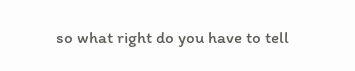so what right do you have to tell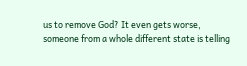us to remove God? It even gets worse, someone from a whole different state is telling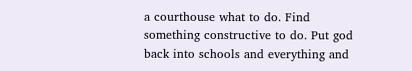a courthouse what to do. Find something constructive to do. Put god back into schools and everything and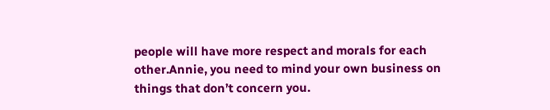people will have more respect and morals for each other.Annie, you need to mind your own business on things that don’t concern you.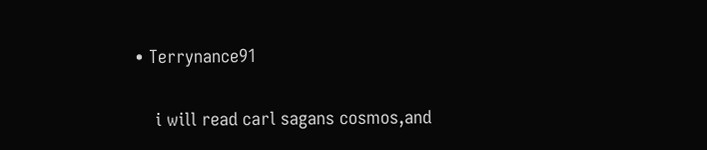• Terrynance91

    i will read carl sagans cosmos,and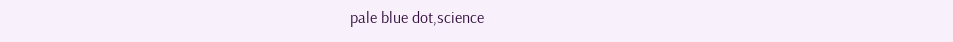pale blue dot,science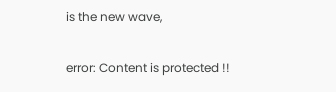is the new wave,

error: Content is protected !!